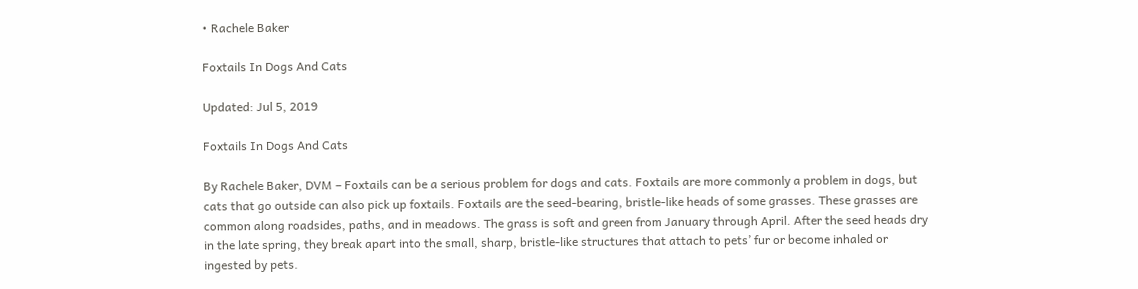• Rachele Baker

Foxtails In Dogs And Cats

Updated: Jul 5, 2019

Foxtails In Dogs And Cats

By Rachele Baker, DVM – Foxtails can be a serious problem for dogs and cats. Foxtails are more commonly a problem in dogs, but cats that go outside can also pick up foxtails. Foxtails are the seed-bearing, bristle-like heads of some grasses. These grasses are common along roadsides, paths, and in meadows. The grass is soft and green from January through April. After the seed heads dry in the late spring, they break apart into the small, sharp, bristle-like structures that attach to pets’ fur or become inhaled or ingested by pets.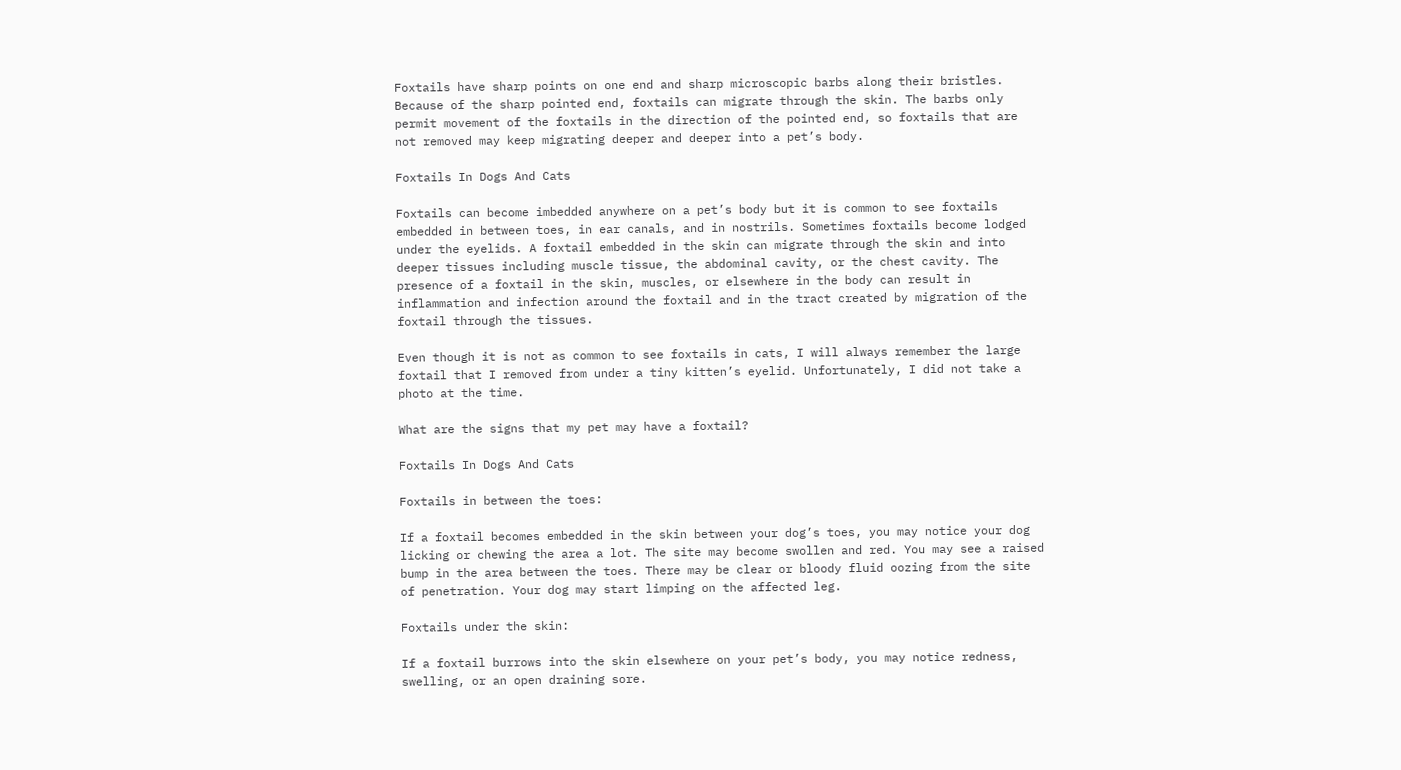Foxtails have sharp points on one end and sharp microscopic barbs along their bristles. Because of the sharp pointed end, foxtails can migrate through the skin. The barbs only permit movement of the foxtails in the direction of the pointed end, so foxtails that are not removed may keep migrating deeper and deeper into a pet’s body.

Foxtails In Dogs And Cats

Foxtails can become imbedded anywhere on a pet’s body but it is common to see foxtails embedded in between toes, in ear canals, and in nostrils. Sometimes foxtails become lodged under the eyelids. A foxtail embedded in the skin can migrate through the skin and into deeper tissues including muscle tissue, the abdominal cavity, or the chest cavity. The presence of a foxtail in the skin, muscles, or elsewhere in the body can result in inflammation and infection around the foxtail and in the tract created by migration of the foxtail through the tissues.

Even though it is not as common to see foxtails in cats, I will always remember the large foxtail that I removed from under a tiny kitten’s eyelid. Unfortunately, I did not take a photo at the time.

What are the signs that my pet may have a foxtail?

Foxtails In Dogs And Cats

Foxtails in between the toes:

If a foxtail becomes embedded in the skin between your dog’s toes, you may notice your dog licking or chewing the area a lot. The site may become swollen and red. You may see a raised bump in the area between the toes. There may be clear or bloody fluid oozing from the site of penetration. Your dog may start limping on the affected leg.

Foxtails under the skin:

If a foxtail burrows into the skin elsewhere on your pet’s body, you may notice redness, swelling, or an open draining sore.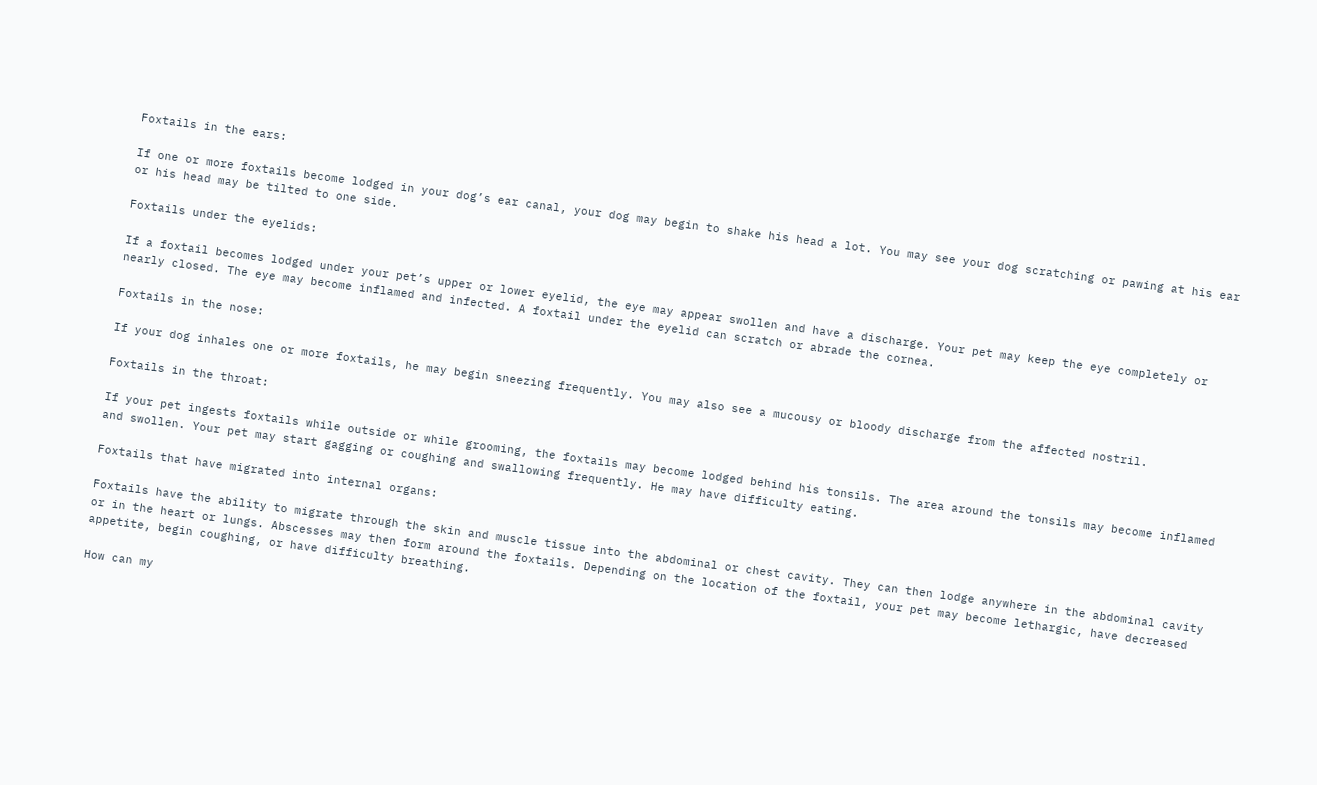Foxtails in the ears:

If one or more foxtails become lodged in your dog’s ear canal, your dog may begin to shake his head a lot. You may see your dog scratching or pawing at his ear or his head may be tilted to one side.

Foxtails under the eyelids:

If a foxtail becomes lodged under your pet’s upper or lower eyelid, the eye may appear swollen and have a discharge. Your pet may keep the eye completely or nearly closed. The eye may become inflamed and infected. A foxtail under the eyelid can scratch or abrade the cornea.

Foxtails in the nose:

If your dog inhales one or more foxtails, he may begin sneezing frequently. You may also see a mucousy or bloody discharge from the affected nostril.

Foxtails in the throat:

If your pet ingests foxtails while outside or while grooming, the foxtails may become lodged behind his tonsils. The area around the tonsils may become inflamed and swollen. Your pet may start gagging or coughing and swallowing frequently. He may have difficulty eating.

Foxtails that have migrated into internal organs:

Foxtails have the ability to migrate through the skin and muscle tissue into the abdominal or chest cavity. They can then lodge anywhere in the abdominal cavity or in the heart or lungs. Abscesses may then form around the foxtails. Depending on the location of the foxtail, your pet may become lethargic, have decreased appetite, begin coughing, or have difficulty breathing.

How can my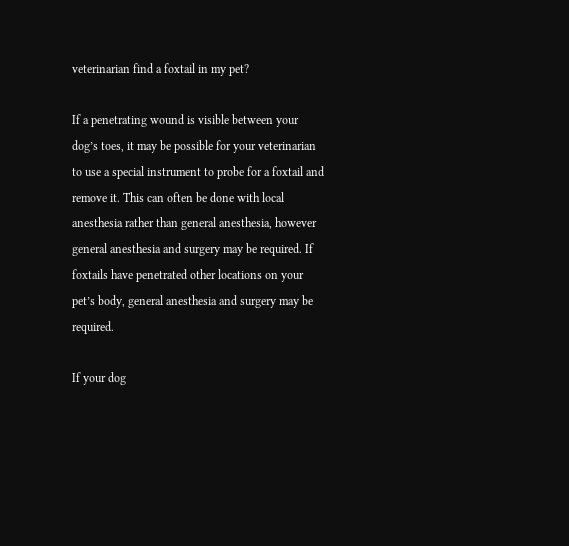veterinarian find a foxtail in my pet?

If a penetrating wound is visible between your dog’s toes, it may be possible for your veterinarian to use a special instrument to probe for a foxtail and remove it. This can often be done with local anesthesia rather than general anesthesia, however general anesthesia and surgery may be required. If foxtails have penetrated other locations on your pet’s body, general anesthesia and surgery may be required.

If your dog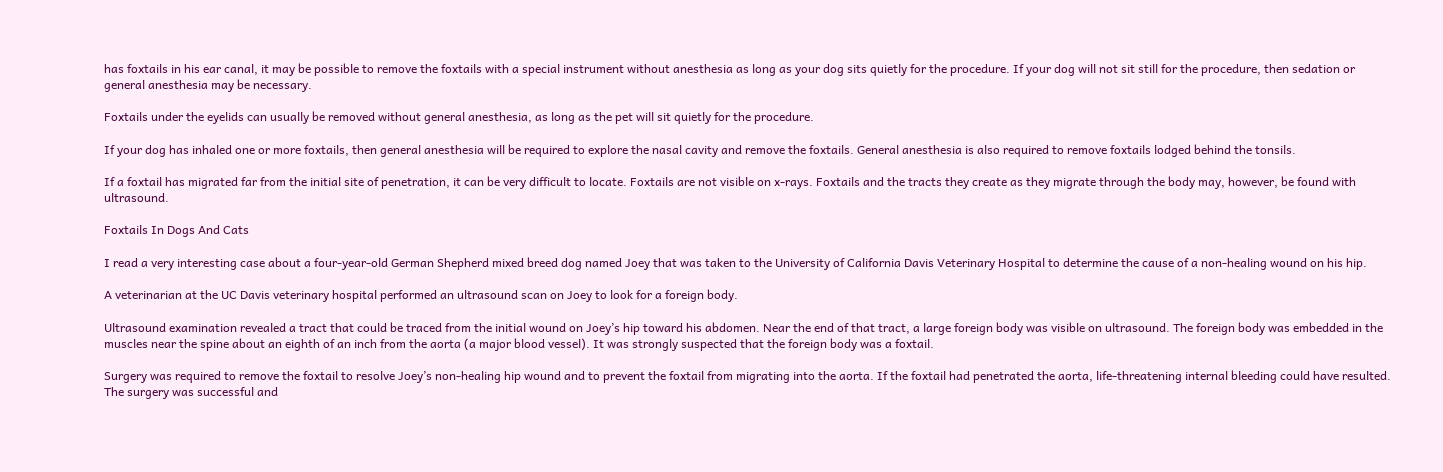has foxtails in his ear canal, it may be possible to remove the foxtails with a special instrument without anesthesia as long as your dog sits quietly for the procedure. If your dog will not sit still for the procedure, then sedation or general anesthesia may be necessary.

Foxtails under the eyelids can usually be removed without general anesthesia, as long as the pet will sit quietly for the procedure.

If your dog has inhaled one or more foxtails, then general anesthesia will be required to explore the nasal cavity and remove the foxtails. General anesthesia is also required to remove foxtails lodged behind the tonsils.

If a foxtail has migrated far from the initial site of penetration, it can be very difficult to locate. Foxtails are not visible on x-rays. Foxtails and the tracts they create as they migrate through the body may, however, be found with ultrasound.

Foxtails In Dogs And Cats

I read a very interesting case about a four-year-old German Shepherd mixed breed dog named Joey that was taken to the University of California Davis Veterinary Hospital to determine the cause of a non-healing wound on his hip.

A veterinarian at the UC Davis veterinary hospital performed an ultrasound scan on Joey to look for a foreign body.

Ultrasound examination revealed a tract that could be traced from the initial wound on Joey’s hip toward his abdomen. Near the end of that tract, a large foreign body was visible on ultrasound. The foreign body was embedded in the muscles near the spine about an eighth of an inch from the aorta (a major blood vessel). It was strongly suspected that the foreign body was a foxtail.

Surgery was required to remove the foxtail to resolve Joey’s non-healing hip wound and to prevent the foxtail from migrating into the aorta. If the foxtail had penetrated the aorta, life-threatening internal bleeding could have resulted. The surgery was successful and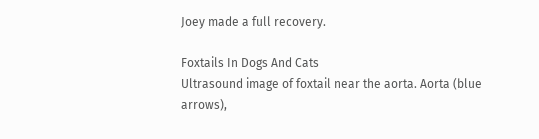Joey made a full recovery.

Foxtails In Dogs And Cats
Ultrasound image of foxtail near the aorta. Aorta (blue arrows),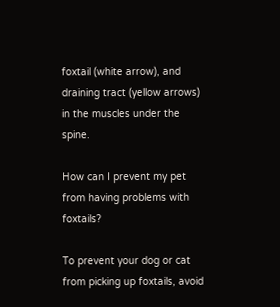foxtail (white arrow), and draining tract (yellow arrows) in the muscles under the spine.

How can I prevent my pet from having problems with foxtails?

To prevent your dog or cat from picking up foxtails, avoid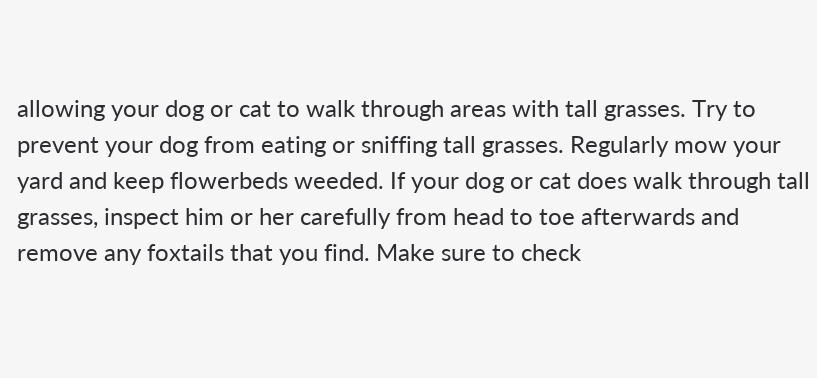allowing your dog or cat to walk through areas with tall grasses. Try to prevent your dog from eating or sniffing tall grasses. Regularly mow your yard and keep flowerbeds weeded. If your dog or cat does walk through tall grasses, inspect him or her carefully from head to toe afterwards and remove any foxtails that you find. Make sure to check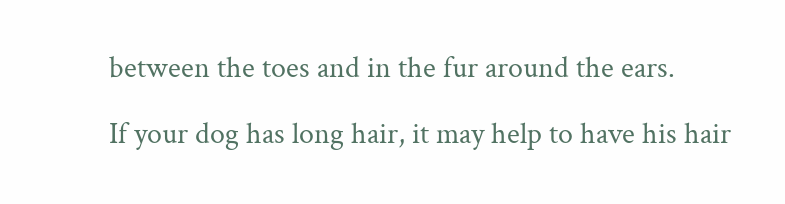between the toes and in the fur around the ears.

If your dog has long hair, it may help to have his hair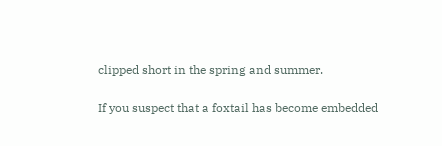clipped short in the spring and summer.

If you suspect that a foxtail has become embedded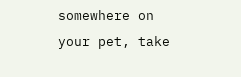somewhere on your pet, take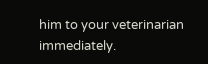him to your veterinarian immediately.